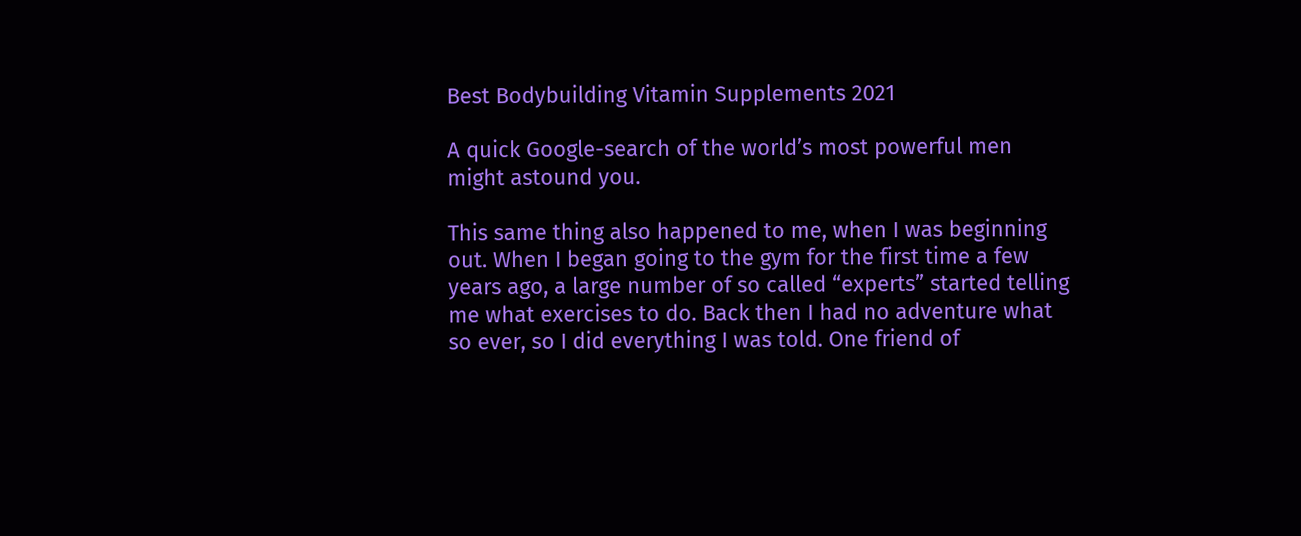Best Bodybuilding Vitamin Supplements 2021

A quick Google-search of the world’s most powerful men might astound you.

This same thing also happened to me, when I was beginning out. When I began going to the gym for the first time a few years ago, a large number of so called “experts” started telling me what exercises to do. Back then I had no adventure what so ever, so I did everything I was told. One friend of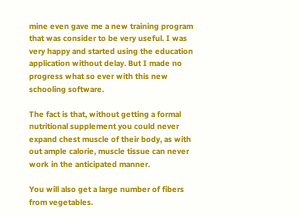mine even gave me a new training program that was consider to be very useful. I was very happy and started using the education application without delay. But I made no progress what so ever with this new schooling software.

The fact is that, without getting a formal nutritional supplement you could never expand chest muscle of their body, as with out ample calorie, muscle tissue can never work in the anticipated manner.

You will also get a large number of fibers from vegetables.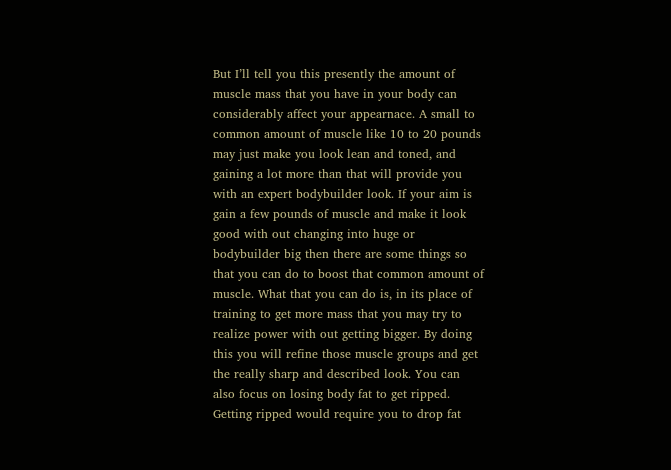But I’ll tell you this presently the amount of muscle mass that you have in your body can considerably affect your appearnace. A small to common amount of muscle like 10 to 20 pounds may just make you look lean and toned, and gaining a lot more than that will provide you with an expert bodybuilder look. If your aim is gain a few pounds of muscle and make it look good with out changing into huge or bodybuilder big then there are some things so that you can do to boost that common amount of muscle. What that you can do is, in its place of training to get more mass that you may try to realize power with out getting bigger. By doing this you will refine those muscle groups and get the really sharp and described look. You can also focus on losing body fat to get ripped. Getting ripped would require you to drop fat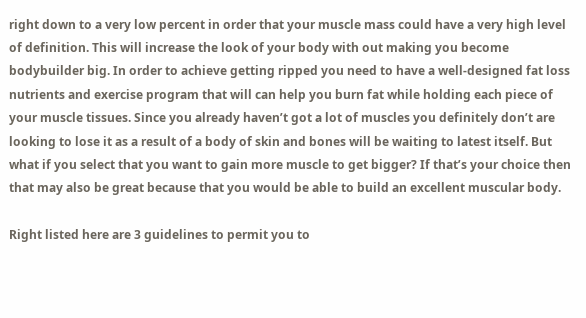right down to a very low percent in order that your muscle mass could have a very high level of definition. This will increase the look of your body with out making you become bodybuilder big. In order to achieve getting ripped you need to have a well-designed fat loss nutrients and exercise program that will can help you burn fat while holding each piece of your muscle tissues. Since you already haven’t got a lot of muscles you definitely don’t are looking to lose it as a result of a body of skin and bones will be waiting to latest itself. But what if you select that you want to gain more muscle to get bigger? If that’s your choice then that may also be great because that you would be able to build an excellent muscular body.

Right listed here are 3 guidelines to permit you to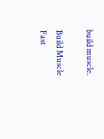build muscle.

Build Muscle Fast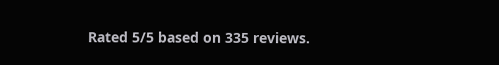Rated 5/5 based on 335 reviews.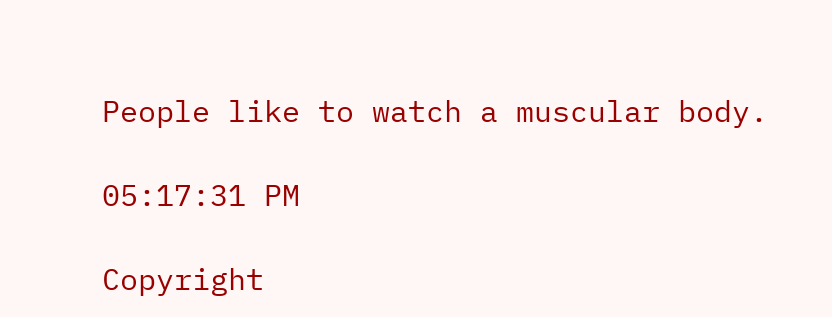People like to watch a muscular body.

05:17:31 PM

Copyright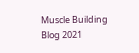Muscle Building Blog 2021